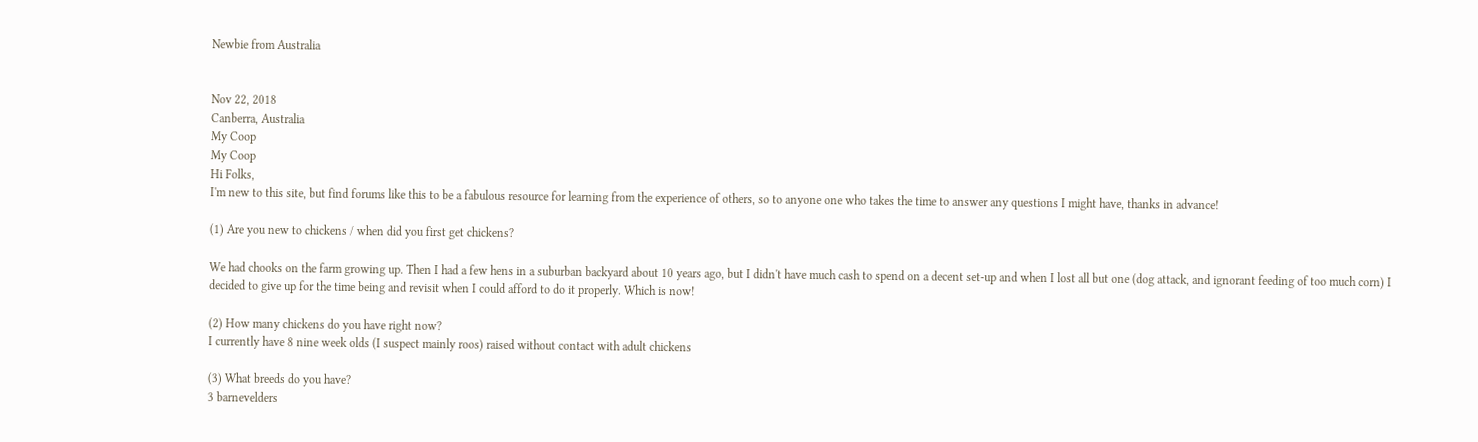Newbie from Australia


Nov 22, 2018
Canberra, Australia
My Coop
My Coop
Hi Folks,
I'm new to this site, but find forums like this to be a fabulous resource for learning from the experience of others, so to anyone one who takes the time to answer any questions I might have, thanks in advance!

(1) Are you new to chickens / when did you first get chickens?

We had chooks on the farm growing up. Then I had a few hens in a suburban backyard about 10 years ago, but I didn't have much cash to spend on a decent set-up and when I lost all but one (dog attack, and ignorant feeding of too much corn) I decided to give up for the time being and revisit when I could afford to do it properly. Which is now!

(2) How many chickens do you have right now?
I currently have 8 nine week olds (I suspect mainly roos) raised without contact with adult chickens

(3) What breeds do you have?
3 barnevelders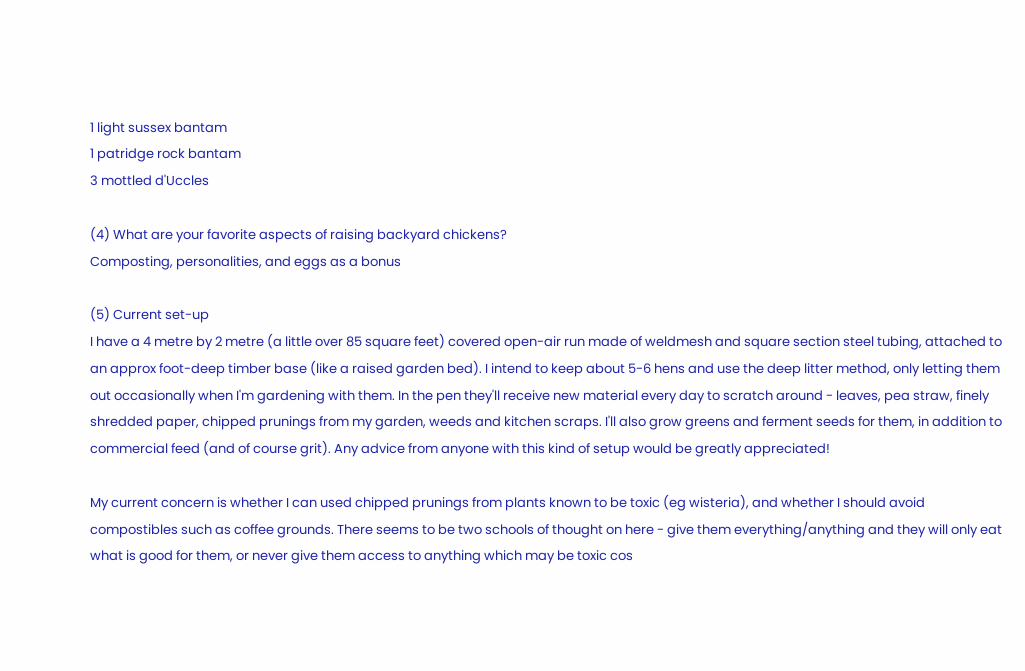1 light sussex bantam
1 patridge rock bantam
3 mottled d'Uccles

(4) What are your favorite aspects of raising backyard chickens?
Composting, personalities, and eggs as a bonus

(5) Current set-up
I have a 4 metre by 2 metre (a little over 85 square feet) covered open-air run made of weldmesh and square section steel tubing, attached to an approx foot-deep timber base (like a raised garden bed). I intend to keep about 5-6 hens and use the deep litter method, only letting them out occasionally when I'm gardening with them. In the pen they'll receive new material every day to scratch around - leaves, pea straw, finely shredded paper, chipped prunings from my garden, weeds and kitchen scraps. I'll also grow greens and ferment seeds for them, in addition to commercial feed (and of course grit). Any advice from anyone with this kind of setup would be greatly appreciated!

My current concern is whether I can used chipped prunings from plants known to be toxic (eg wisteria), and whether I should avoid compostibles such as coffee grounds. There seems to be two schools of thought on here - give them everything/anything and they will only eat what is good for them, or never give them access to anything which may be toxic cos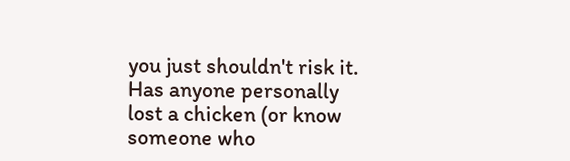you just shouldn't risk it. Has anyone personally lost a chicken (or know someone who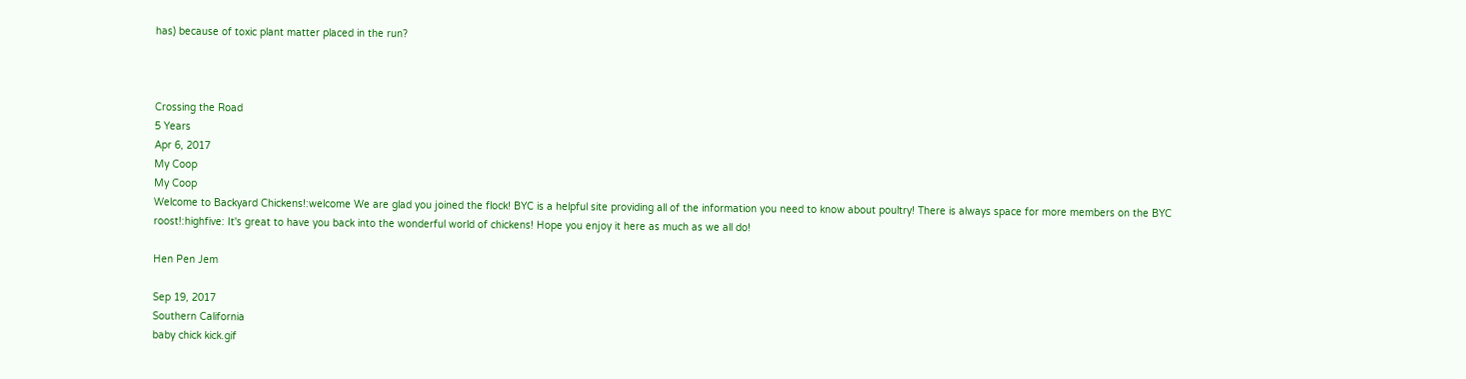has) because of toxic plant matter placed in the run?



Crossing the Road
5 Years
Apr 6, 2017
My Coop
My Coop
Welcome to Backyard Chickens!:welcome We are glad you joined the flock! BYC is a helpful site providing all of the information you need to know about poultry! There is always space for more members on the BYC roost!:highfive: It's great to have you back into the wonderful world of chickens! Hope you enjoy it here as much as we all do!

Hen Pen Jem

Sep 19, 2017
Southern California
baby chick kick.gif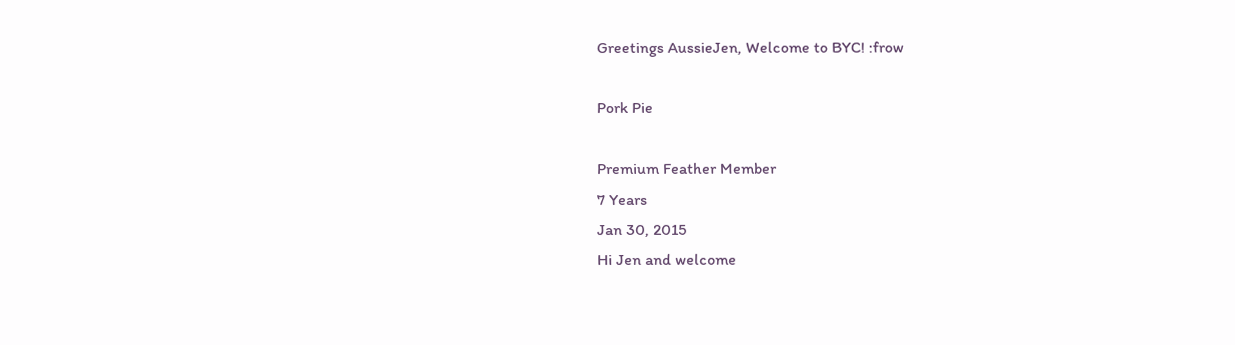Greetings AussieJen, Welcome to BYC! :frow

Pork Pie

Premium Feather Member
7 Years
Jan 30, 2015
Hi Jen and welcome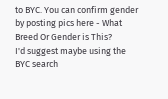to BYC. You can confirm gender by posting pics here - What Breed Or Gender is This?
I'd suggest maybe using the BYC search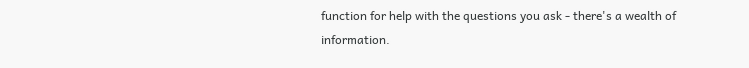function for help with the questions you ask - there's a wealth of information.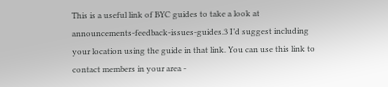This is a useful link of BYC guides to take a look at announcements-feedback-issues-guides.3 I’d suggest including your location using the guide in that link. You can use this link to contact members in your area -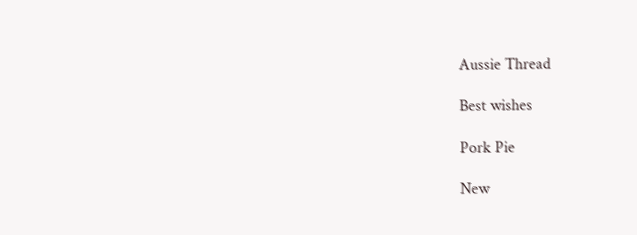Aussie Thread

Best wishes

Pork Pie

New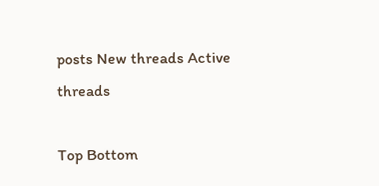posts New threads Active threads

Top Bottom